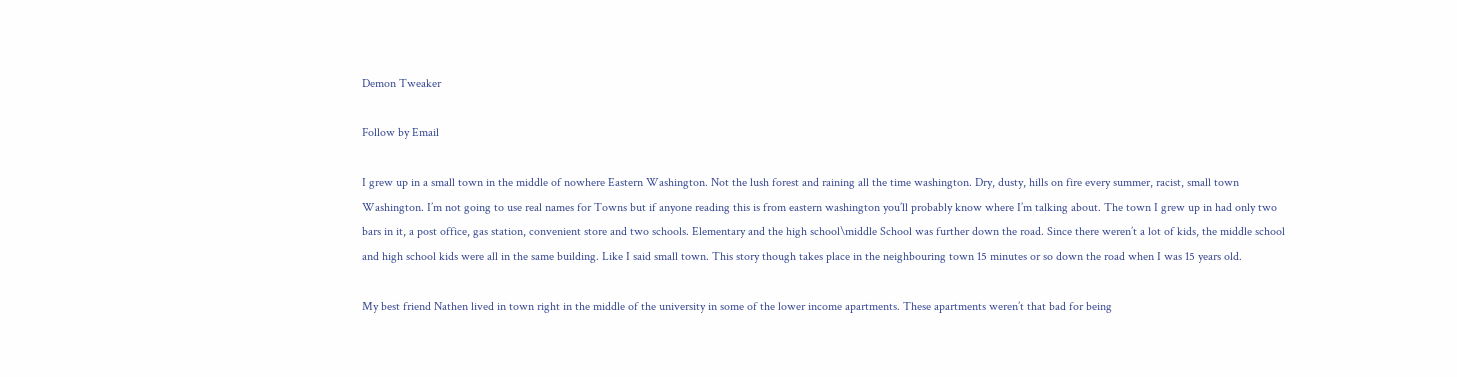Demon Tweaker

Follow by Email

I grew up in a small town in the middle of nowhere Eastern Washington. Not the lush forest and raining all the time washington. Dry, dusty, hills on fire every summer, racist, small town Washington. I’m not going to use real names for Towns but if anyone reading this is from eastern washington you’ll probably know where I’m talking about. The town I grew up in had only two bars in it, a post office, gas station, convenient store and two schools. Elementary and the high school\middle School was further down the road. Since there weren’t a lot of kids, the middle school and high school kids were all in the same building. Like I said small town. This story though takes place in the neighbouring town 15 minutes or so down the road when I was 15 years old.

My best friend Nathen lived in town right in the middle of the university in some of the lower income apartments. These apartments weren’t that bad for being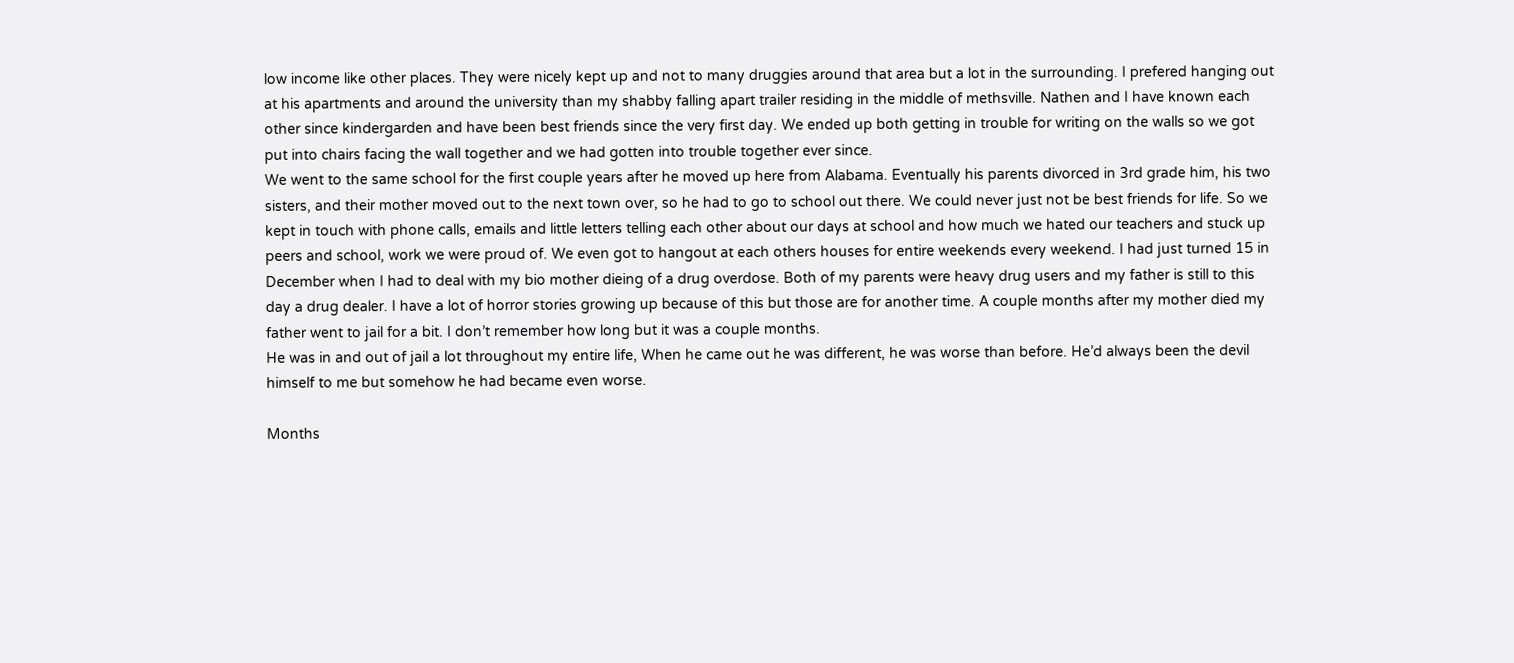low income like other places. They were nicely kept up and not to many druggies around that area but a lot in the surrounding. I prefered hanging out at his apartments and around the university than my shabby falling apart trailer residing in the middle of methsville. Nathen and I have known each other since kindergarden and have been best friends since the very first day. We ended up both getting in trouble for writing on the walls so we got put into chairs facing the wall together and we had gotten into trouble together ever since.
We went to the same school for the first couple years after he moved up here from Alabama. Eventually his parents divorced in 3rd grade him, his two sisters, and their mother moved out to the next town over, so he had to go to school out there. We could never just not be best friends for life. So we kept in touch with phone calls, emails and little letters telling each other about our days at school and how much we hated our teachers and stuck up peers and school, work we were proud of. We even got to hangout at each others houses for entire weekends every weekend. I had just turned 15 in December when I had to deal with my bio mother dieing of a drug overdose. Both of my parents were heavy drug users and my father is still to this day a drug dealer. I have a lot of horror stories growing up because of this but those are for another time. A couple months after my mother died my father went to jail for a bit. I don’t remember how long but it was a couple months.
He was in and out of jail a lot throughout my entire life, When he came out he was different, he was worse than before. He’d always been the devil himself to me but somehow he had became even worse.

Months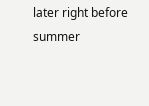later right before summer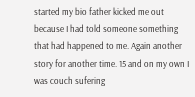started my bio father kicked me out because I had told someone something that had happened to me. Again another story for another time. 15 and on my own I was couch sufering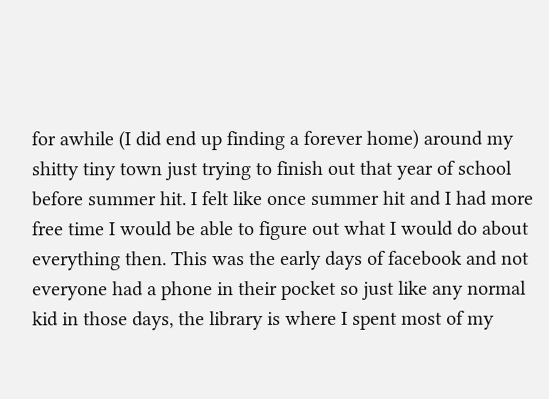for awhile (I did end up finding a forever home) around my shitty tiny town just trying to finish out that year of school before summer hit. I felt like once summer hit and I had more free time I would be able to figure out what I would do about everything then. This was the early days of facebook and not everyone had a phone in their pocket so just like any normal kid in those days, the library is where I spent most of my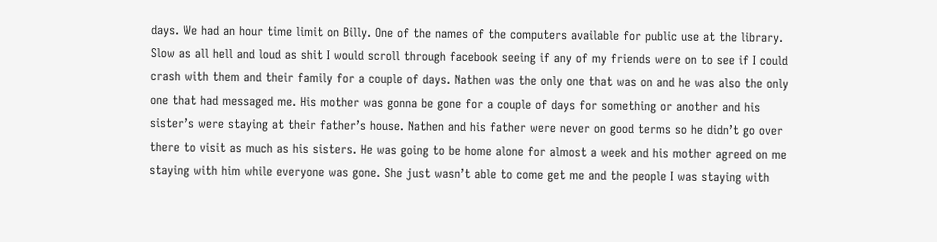days. We had an hour time limit on Billy. One of the names of the computers available for public use at the library. Slow as all hell and loud as shit I would scroll through facebook seeing if any of my friends were on to see if I could crash with them and their family for a couple of days. Nathen was the only one that was on and he was also the only one that had messaged me. His mother was gonna be gone for a couple of days for something or another and his sister’s were staying at their father’s house. Nathen and his father were never on good terms so he didn’t go over there to visit as much as his sisters. He was going to be home alone for almost a week and his mother agreed on me staying with him while everyone was gone. She just wasn’t able to come get me and the people I was staying with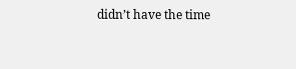didn’t have the time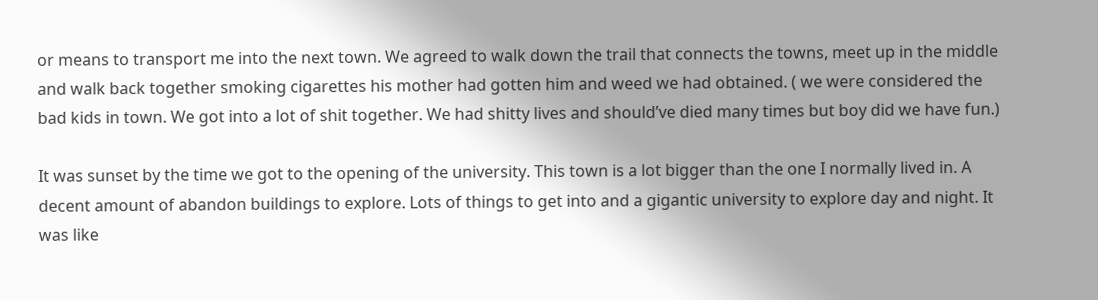or means to transport me into the next town. We agreed to walk down the trail that connects the towns, meet up in the middle and walk back together smoking cigarettes his mother had gotten him and weed we had obtained. ( we were considered the bad kids in town. We got into a lot of shit together. We had shitty lives and should’ve died many times but boy did we have fun.)

It was sunset by the time we got to the opening of the university. This town is a lot bigger than the one I normally lived in. A decent amount of abandon buildings to explore. Lots of things to get into and a gigantic university to explore day and night. It was like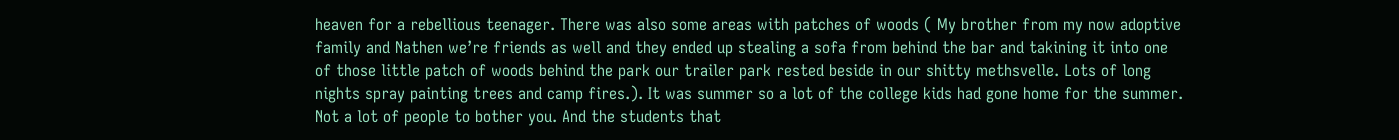heaven for a rebellious teenager. There was also some areas with patches of woods ( My brother from my now adoptive family and Nathen we’re friends as well and they ended up stealing a sofa from behind the bar and takining it into one of those little patch of woods behind the park our trailer park rested beside in our shitty methsvelle. Lots of long nights spray painting trees and camp fires.). It was summer so a lot of the college kids had gone home for the summer. Not a lot of people to bother you. And the students that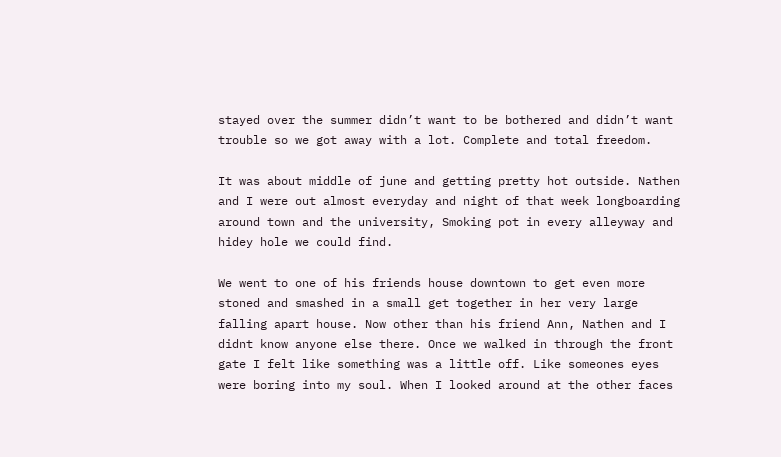stayed over the summer didn’t want to be bothered and didn’t want trouble so we got away with a lot. Complete and total freedom.

It was about middle of june and getting pretty hot outside. Nathen and I were out almost everyday and night of that week longboarding around town and the university, Smoking pot in every alleyway and hidey hole we could find.

We went to one of his friends house downtown to get even more stoned and smashed in a small get together in her very large falling apart house. Now other than his friend Ann, Nathen and I didnt know anyone else there. Once we walked in through the front gate I felt like something was a little off. Like someones eyes were boring into my soul. When I looked around at the other faces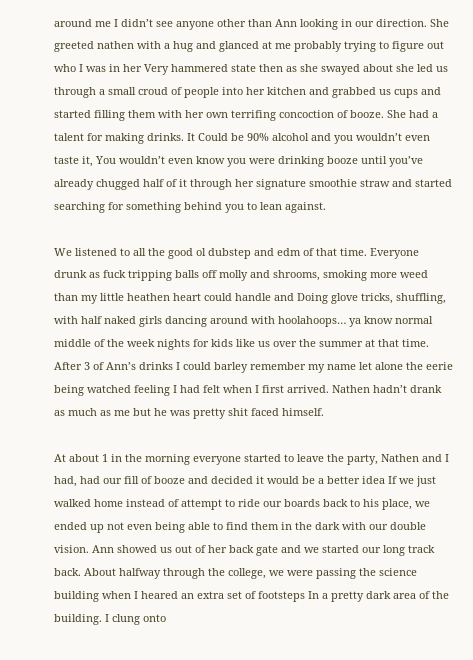around me I didn’t see anyone other than Ann looking in our direction. She greeted nathen with a hug and glanced at me probably trying to figure out who I was in her Very hammered state then as she swayed about she led us through a small croud of people into her kitchen and grabbed us cups and started filling them with her own terrifing concoction of booze. She had a talent for making drinks. It Could be 90% alcohol and you wouldn’t even taste it, You wouldn’t even know you were drinking booze until you’ve already chugged half of it through her signature smoothie straw and started searching for something behind you to lean against.

We listened to all the good ol dubstep and edm of that time. Everyone drunk as fuck tripping balls off molly and shrooms, smoking more weed than my little heathen heart could handle and Doing glove tricks, shuffling, with half naked girls dancing around with hoolahoops… ya know normal middle of the week nights for kids like us over the summer at that time. After 3 of Ann’s drinks I could barley remember my name let alone the eerie being watched feeling I had felt when I first arrived. Nathen hadn’t drank as much as me but he was pretty shit faced himself.

At about 1 in the morning everyone started to leave the party, Nathen and I had, had our fill of booze and decided it would be a better idea If we just walked home instead of attempt to ride our boards back to his place, we ended up not even being able to find them in the dark with our double vision. Ann showed us out of her back gate and we started our long track back. About halfway through the college, we were passing the science building when I heared an extra set of footsteps In a pretty dark area of the building. I clung onto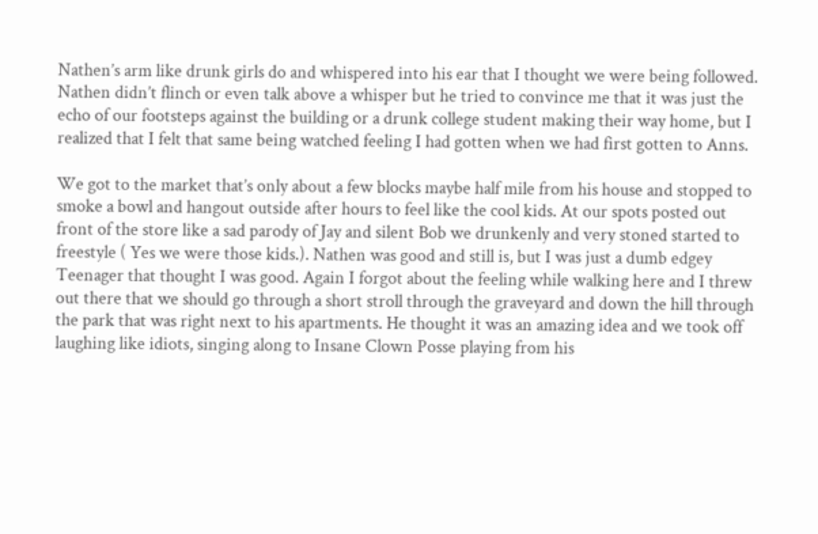Nathen’s arm like drunk girls do and whispered into his ear that I thought we were being followed. Nathen didn’t flinch or even talk above a whisper but he tried to convince me that it was just the echo of our footsteps against the building or a drunk college student making their way home, but I realized that I felt that same being watched feeling I had gotten when we had first gotten to Anns.

We got to the market that’s only about a few blocks maybe half mile from his house and stopped to smoke a bowl and hangout outside after hours to feel like the cool kids. At our spots posted out front of the store like a sad parody of Jay and silent Bob we drunkenly and very stoned started to freestyle ( Yes we were those kids.). Nathen was good and still is, but I was just a dumb edgey Teenager that thought I was good. Again I forgot about the feeling while walking here and I threw out there that we should go through a short stroll through the graveyard and down the hill through the park that was right next to his apartments. He thought it was an amazing idea and we took off laughing like idiots, singing along to Insane Clown Posse playing from his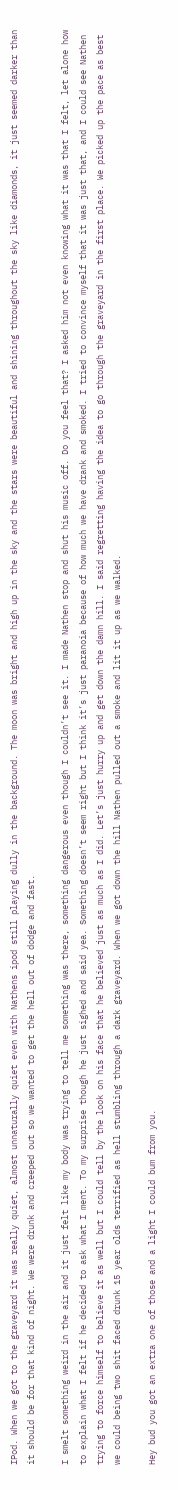IPod. When we got to the graveyard it was really quiet, almost unnaturally quiet even with Nathens ipod still playing dully in the background. The moon was bright and high up in the sky and the stars were beautiful and shining throughout the sky like diamonds, it just seemed darker than it should be for that kind of night. We were drunk and creeped out so we wanted to get the hell out of dodge and fast.

I smelt something weird in the air and it just felt like my body was trying to tell me something was there, something dangerous even though I couldn’t see it. I made Nathen stop and shut his music off. Do you feel that? I asked him not even knowing what it was that I felt, let alone how to explain what I felt if he decided to ask what I ment. To my surprise though he just sighed and said yea. Something doesn’t seem right but I think it’s just paranoia because of how much we have drank and smoked. I tried to convince myself that it was just that, and I could see Nathen trying to force himself to believe it as well but I could tell by the look on his face that he believed just as much as I did. Let’s just hurry up and get down the damn hill. I said regretting having the idea to go through the graveyard in the first place. We picked up the pace as best we could being two shit faced drunk 15 year olds terrified as hell stumbling through a dark graveyard. When we got down the hill Nathen pulled out a smoke and lit it up as we walked.

Hey bud you got an extra one of those and a light I could bum from you.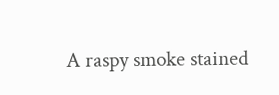A raspy smoke stained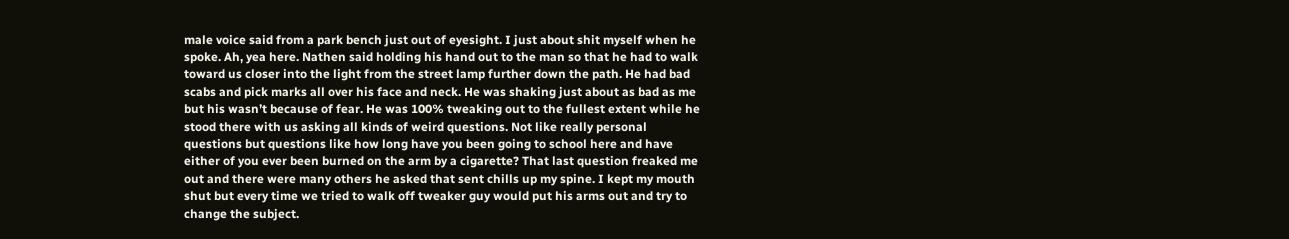male voice said from a park bench just out of eyesight. I just about shit myself when he spoke. Ah, yea here. Nathen said holding his hand out to the man so that he had to walk toward us closer into the light from the street lamp further down the path. He had bad scabs and pick marks all over his face and neck. He was shaking just about as bad as me but his wasn’t because of fear. He was 100% tweaking out to the fullest extent while he stood there with us asking all kinds of weird questions. Not like really personal questions but questions like how long have you been going to school here and have either of you ever been burned on the arm by a cigarette? That last question freaked me out and there were many others he asked that sent chills up my spine. I kept my mouth shut but every time we tried to walk off tweaker guy would put his arms out and try to change the subject.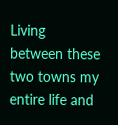Living between these two towns my entire life and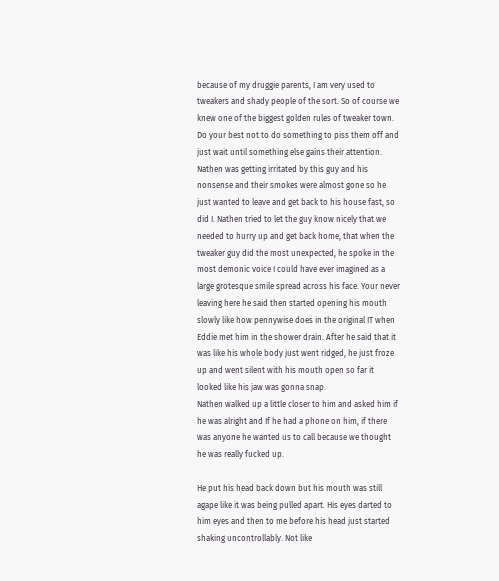because of my druggie parents, I am very used to tweakers and shady people of the sort. So of course we knew one of the biggest golden rules of tweaker town. Do your best not to do something to piss them off and just wait until something else gains their attention. Nathen was getting irritated by this guy and his nonsense and their smokes were almost gone so he just wanted to leave and get back to his house fast, so did I. Nathen tried to let the guy know nicely that we needed to hurry up and get back home, that when the tweaker guy did the most unexpected, he spoke in the most demonic voice I could have ever imagined as a large grotesque smile spread across his face. Your never leaving here he said then started opening his mouth slowly like how pennywise does in the original IT when Eddie met him in the shower drain. After he said that it was like his whole body just went ridged, he just froze up and went silent with his mouth open so far it looked like his jaw was gonna snap.
Nathen walked up a little closer to him and asked him if he was alright and If he had a phone on him, if there was anyone he wanted us to call because we thought he was really fucked up.

He put his head back down but his mouth was still agape like it was being pulled apart. His eyes darted to him eyes and then to me before his head just started shaking uncontrollably. Not like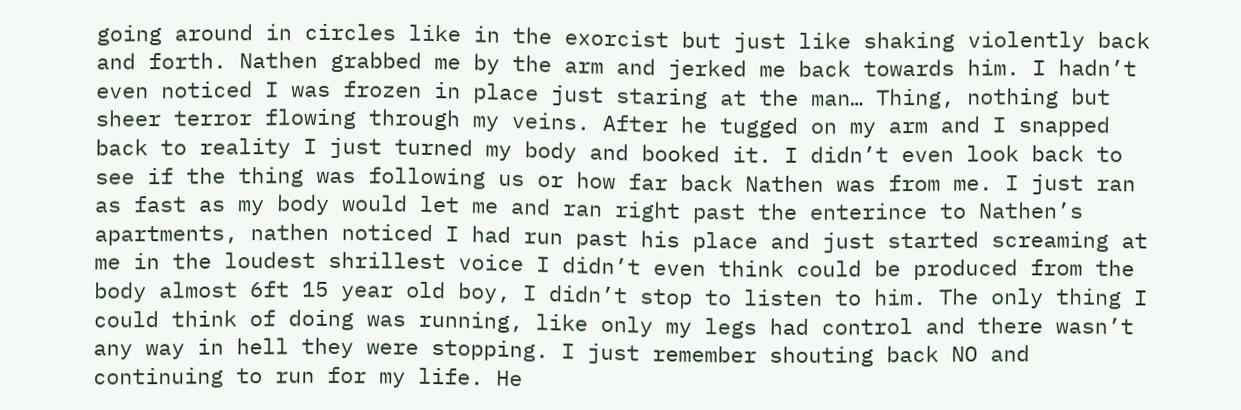going around in circles like in the exorcist but just like shaking violently back and forth. Nathen grabbed me by the arm and jerked me back towards him. I hadn’t even noticed I was frozen in place just staring at the man… Thing, nothing but sheer terror flowing through my veins. After he tugged on my arm and I snapped back to reality I just turned my body and booked it. I didn’t even look back to see if the thing was following us or how far back Nathen was from me. I just ran as fast as my body would let me and ran right past the enterince to Nathen’s apartments, nathen noticed I had run past his place and just started screaming at me in the loudest shrillest voice I didn’t even think could be produced from the body almost 6ft 15 year old boy, I didn’t stop to listen to him. The only thing I could think of doing was running, like only my legs had control and there wasn’t any way in hell they were stopping. I just remember shouting back NO and continuing to run for my life. He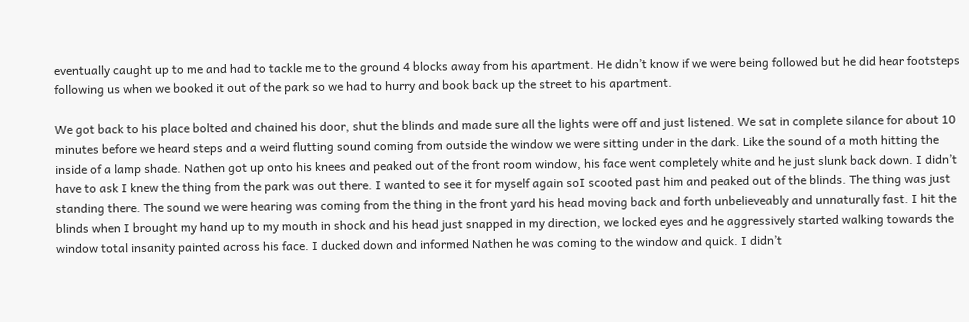eventually caught up to me and had to tackle me to the ground 4 blocks away from his apartment. He didn’t know if we were being followed but he did hear footsteps following us when we booked it out of the park so we had to hurry and book back up the street to his apartment.

We got back to his place bolted and chained his door, shut the blinds and made sure all the lights were off and just listened. We sat in complete silance for about 10 minutes before we heard steps and a weird flutting sound coming from outside the window we were sitting under in the dark. Like the sound of a moth hitting the inside of a lamp shade. Nathen got up onto his knees and peaked out of the front room window, his face went completely white and he just slunk back down. I didn’t have to ask I knew the thing from the park was out there. I wanted to see it for myself again soI scooted past him and peaked out of the blinds. The thing was just standing there. The sound we were hearing was coming from the thing in the front yard his head moving back and forth unbelieveably and unnaturally fast. I hit the blinds when I brought my hand up to my mouth in shock and his head just snapped in my direction, we locked eyes and he aggressively started walking towards the window total insanity painted across his face. I ducked down and informed Nathen he was coming to the window and quick. I didn’t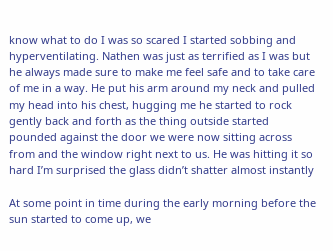know what to do I was so scared I started sobbing and hyperventilating. Nathen was just as terrified as I was but he always made sure to make me feel safe and to take care of me in a way. He put his arm around my neck and pulled my head into his chest, hugging me he started to rock gently back and forth as the thing outside started pounded against the door we were now sitting across from and the window right next to us. He was hitting it so hard I’m surprised the glass didn’t shatter almost instantly

At some point in time during the early morning before the sun started to come up, we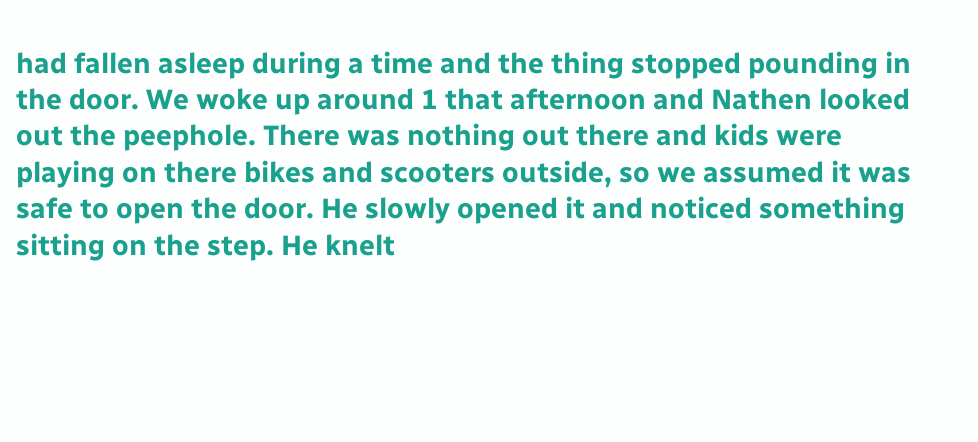had fallen asleep during a time and the thing stopped pounding in the door. We woke up around 1 that afternoon and Nathen looked out the peephole. There was nothing out there and kids were playing on there bikes and scooters outside, so we assumed it was safe to open the door. He slowly opened it and noticed something sitting on the step. He knelt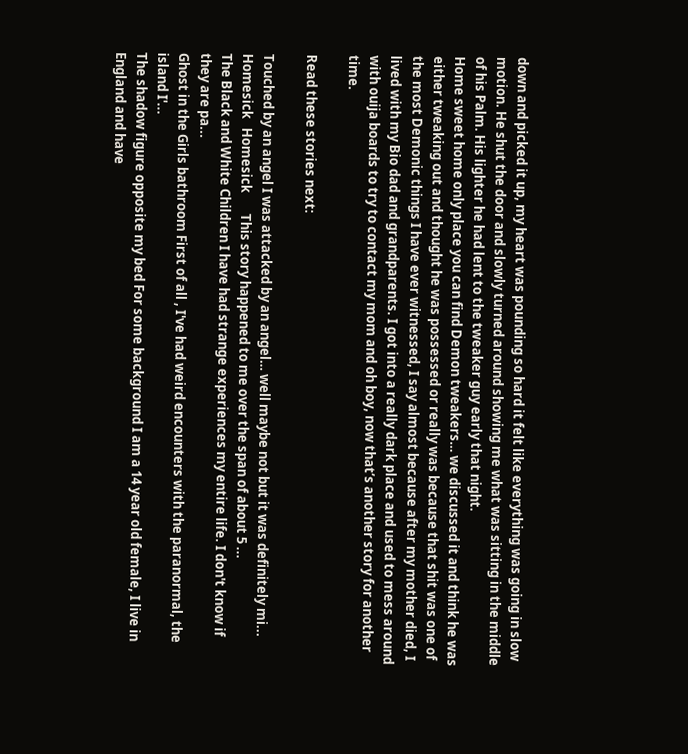down and picked it up, my heart was pounding so hard it felt like everything was going in slow motion. He shut the door and slowly turned around showing me what was sitting in the middle of his Palm. His lighter he had lent to the tweaker guy early that night.
Home sweet home only place you can find Demon tweakers… we discussed it and think he was either tweaking out and thought he was possessed or really was because that shit was one of the most Demonic things I have ever witnessed, I say almost because after my mother died, I lived with my Bio dad and grandparents. I got into a really dark place and used to mess around with ouija boards to try to contact my mom and oh boy, now that’s another story for another time.

Read these stories next:

Touched by an angel I was attacked by an angel… well maybe not but it was definitely mi...
Homesick   Homesick       This story happened to me over the span of about 5 ...
The Black and White Children I have had strange experiences my entire life. I don't know if they are pa...
Ghost in the Girls bathroom First of all , I've had weird encounters with the paranormal, the island I'...
The shadow figure opposite my bed For some background I am a 14 year old female, I live in England and have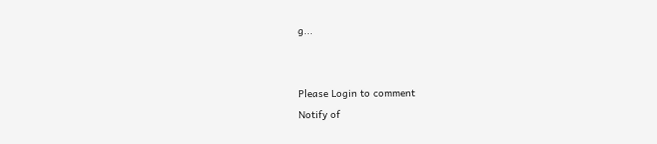g...


Please Login to comment
Notify of